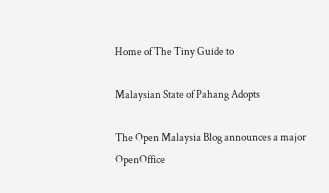Home of The Tiny Guide to

Malaysian State of Pahang Adopts

The Open Malaysia Blog announces a major OpenOffice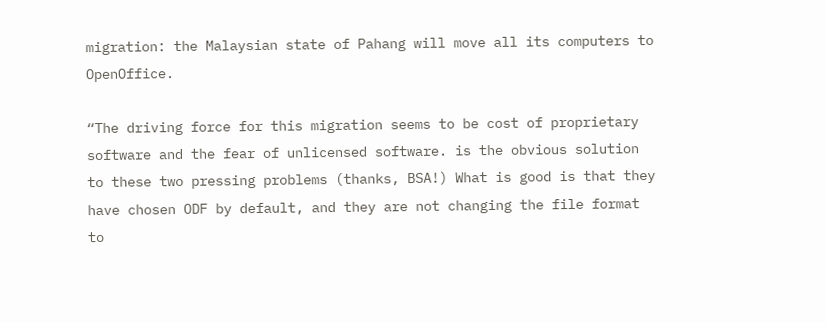migration: the Malaysian state of Pahang will move all its computers to OpenOffice.

“The driving force for this migration seems to be cost of proprietary software and the fear of unlicensed software. is the obvious solution to these two pressing problems (thanks, BSA!) What is good is that they have chosen ODF by default, and they are not changing the file format to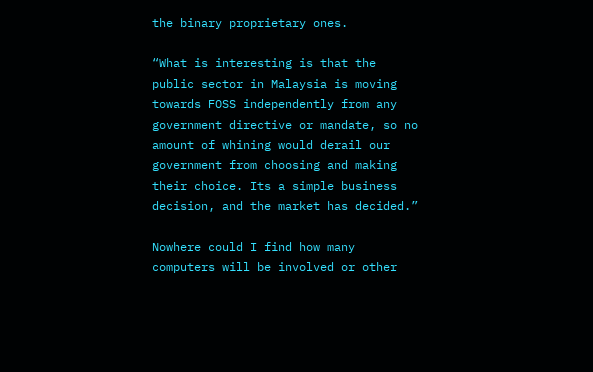the binary proprietary ones.

“What is interesting is that the public sector in Malaysia is moving towards FOSS independently from any government directive or mandate, so no amount of whining would derail our government from choosing and making their choice. Its a simple business decision, and the market has decided.”

Nowhere could I find how many computers will be involved or other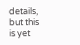details, but this is yet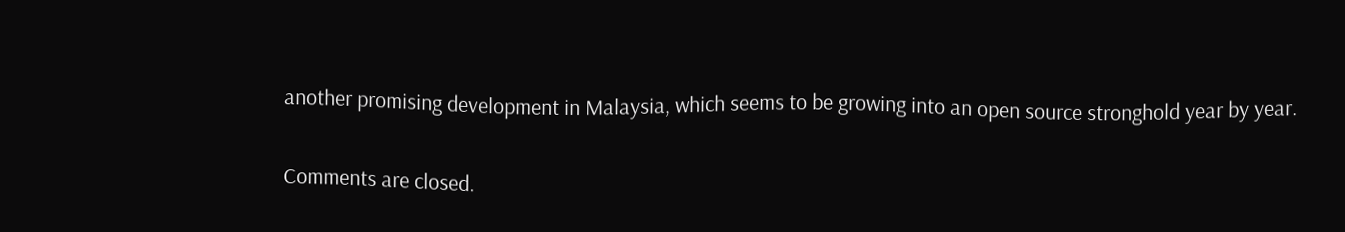another promising development in Malaysia, which seems to be growing into an open source stronghold year by year.

Comments are closed.